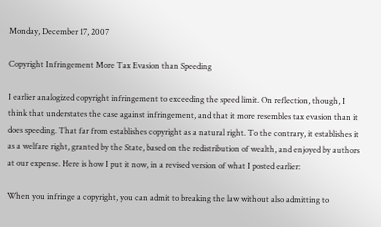Monday, December 17, 2007

Copyright Infringement More Tax Evasion than Speeding

I earlier analogized copyright infringement to exceeding the speed limit. On reflection, though, I think that understates the case against infringement, and that it more resembles tax evasion than it does speeding. That far from establishes copyright as a natural right. To the contrary, it establishes it as a welfare right, granted by the State, based on the redistribution of wealth, and enjoyed by authors at our expense. Here is how I put it now, in a revised version of what I posted earlier:

When you infringe a copyright, you can admit to breaking the law without also admitting to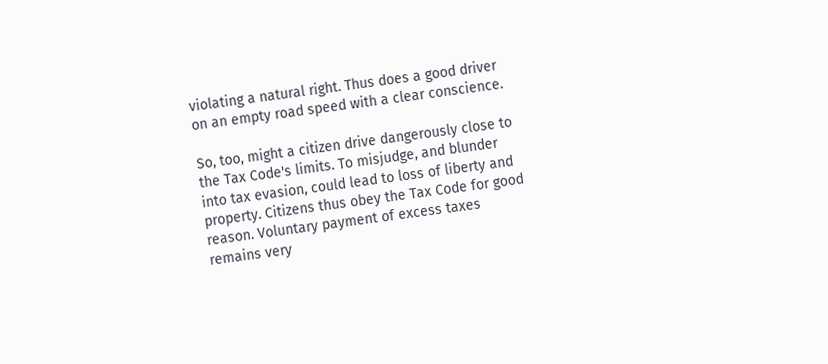violating a natural right. Thus does a good driver on an empty road speed with a clear conscience.

So, too, might a citizen drive dangerously close to the Tax Code's limits. To misjudge, and blunder into tax evasion, could lead to loss of liberty and property. Citizens thus obey the Tax Code for good reason. Voluntary payment of excess taxes remains very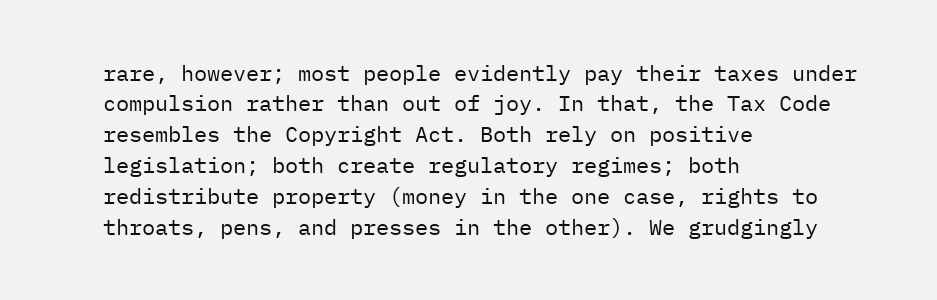rare, however; most people evidently pay their taxes under compulsion rather than out of joy. In that, the Tax Code resembles the Copyright Act. Both rely on positive legislation; both create regulatory regimes; both redistribute property (money in the one case, rights to throats, pens, and presses in the other). We grudgingly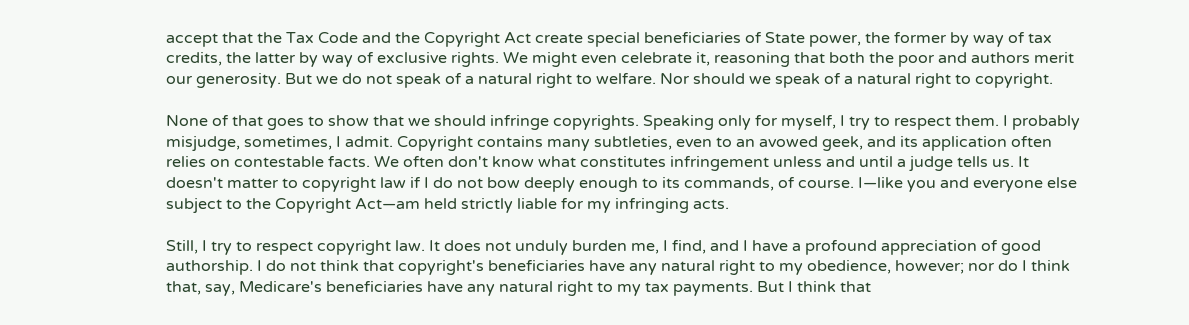accept that the Tax Code and the Copyright Act create special beneficiaries of State power, the former by way of tax credits, the latter by way of exclusive rights. We might even celebrate it, reasoning that both the poor and authors merit our generosity. But we do not speak of a natural right to welfare. Nor should we speak of a natural right to copyright.

None of that goes to show that we should infringe copyrights. Speaking only for myself, I try to respect them. I probably misjudge, sometimes, I admit. Copyright contains many subtleties, even to an avowed geek, and its application often relies on contestable facts. We often don't know what constitutes infringement unless and until a judge tells us. It doesn't matter to copyright law if I do not bow deeply enough to its commands, of course. I—like you and everyone else subject to the Copyright Act—am held strictly liable for my infringing acts.

Still, I try to respect copyright law. It does not unduly burden me, I find, and I have a profound appreciation of good authorship. I do not think that copyright's beneficiaries have any natural right to my obedience, however; nor do I think that, say, Medicare's beneficiaries have any natural right to my tax payments. But I think that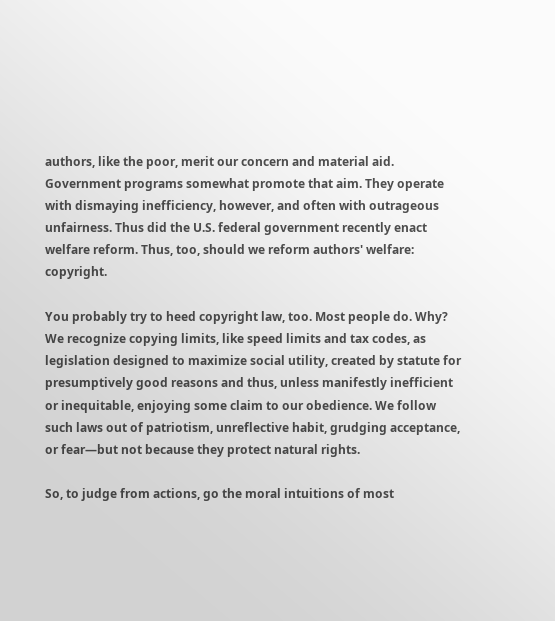authors, like the poor, merit our concern and material aid. Government programs somewhat promote that aim. They operate with dismaying inefficiency, however, and often with outrageous unfairness. Thus did the U.S. federal government recently enact welfare reform. Thus, too, should we reform authors' welfare: copyright.

You probably try to heed copyright law, too. Most people do. Why? We recognize copying limits, like speed limits and tax codes, as legislation designed to maximize social utility, created by statute for presumptively good reasons and thus, unless manifestly inefficient or inequitable, enjoying some claim to our obedience. We follow such laws out of patriotism, unreflective habit, grudging acceptance, or fear—but not because they protect natural rights.

So, to judge from actions, go the moral intuitions of most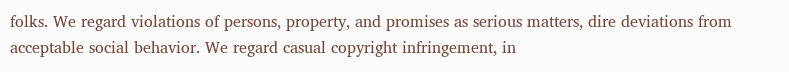folks. We regard violations of persons, property, and promises as serious matters, dire deviations from acceptable social behavior. We regard casual copyright infringement, in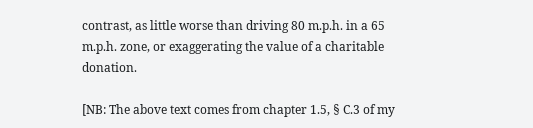contrast, as little worse than driving 80 m.p.h. in a 65 m.p.h. zone, or exaggerating the value of a charitable donation.

[NB: The above text comes from chapter 1.5, § C.3 of my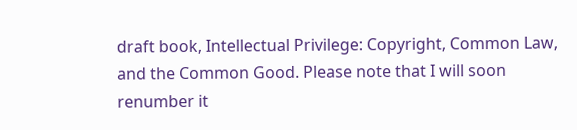draft book, Intellectual Privilege: Copyright, Common Law, and the Common Good. Please note that I will soon renumber it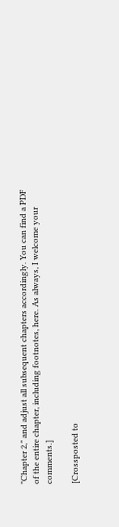"Chapter 2," and adjust all subsequent chapters accordingly. You can find a PDF of the entire chapter, including footnotes, here. As always, I welcome your comments.]

[Crossposted to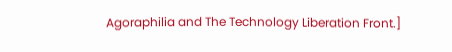Agoraphilia and The Technology Liberation Front.]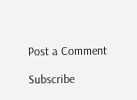Post a Comment

Subscribe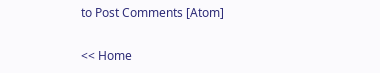to Post Comments [Atom]

<< Home